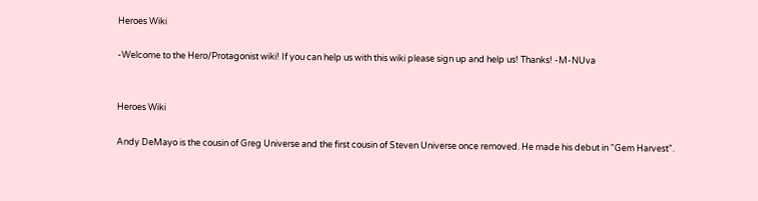Heroes Wiki

-Welcome to the Hero/Protagonist wiki! If you can help us with this wiki please sign up and help us! Thanks! -M-NUva


Heroes Wiki

Andy DeMayo is the cousin of Greg Universe and the first cousin of Steven Universe once removed. He made his debut in "Gem Harvest".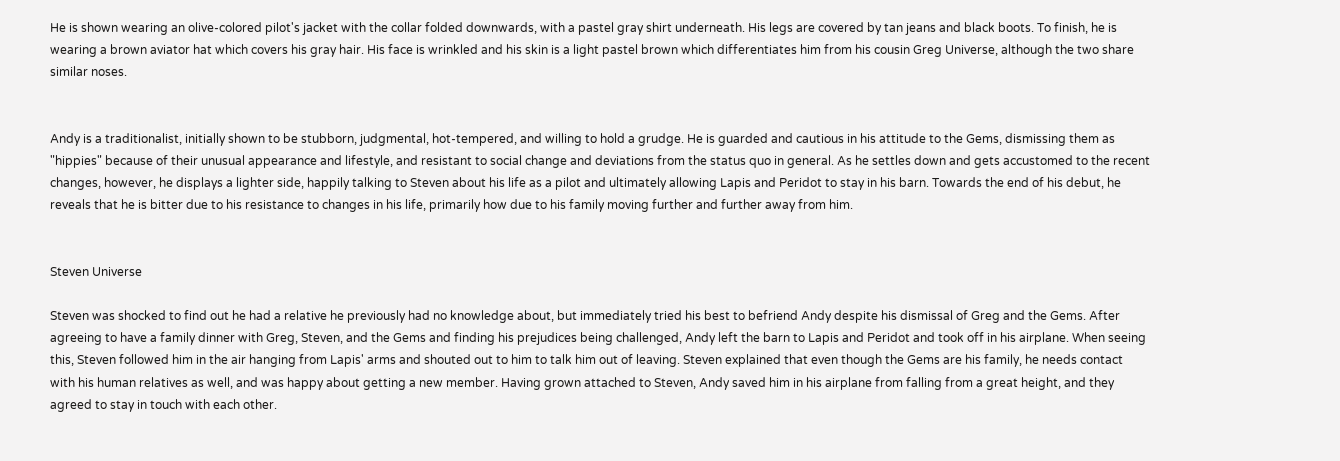He is shown wearing an olive-colored pilot's jacket with the collar folded downwards, with a pastel gray shirt underneath. His legs are covered by tan jeans and black boots. To finish, he is wearing a brown aviator hat which covers his gray hair. His face is wrinkled and his skin is a light pastel brown which differentiates him from his cousin Greg Universe, although the two share similar noses.


Andy is a traditionalist, initially shown to be stubborn, judgmental, hot-tempered, and willing to hold a grudge. He is guarded and cautious in his attitude to the Gems, dismissing them as "hippies" because of their unusual appearance and lifestyle, and resistant to social change and deviations from the status quo in general. As he settles down and gets accustomed to the recent changes, however, he displays a lighter side, happily talking to Steven about his life as a pilot and ultimately allowing Lapis and Peridot to stay in his barn. Towards the end of his debut, he reveals that he is bitter due to his resistance to changes in his life, primarily how due to his family moving further and further away from him.


Steven Universe

Steven was shocked to find out he had a relative he previously had no knowledge about, but immediately tried his best to befriend Andy despite his dismissal of Greg and the Gems. After agreeing to have a family dinner with Greg, Steven, and the Gems and finding his prejudices being challenged, Andy left the barn to Lapis and Peridot and took off in his airplane. When seeing this, Steven followed him in the air hanging from Lapis' arms and shouted out to him to talk him out of leaving. Steven explained that even though the Gems are his family, he needs contact with his human relatives as well, and was happy about getting a new member. Having grown attached to Steven, Andy saved him in his airplane from falling from a great height, and they agreed to stay in touch with each other.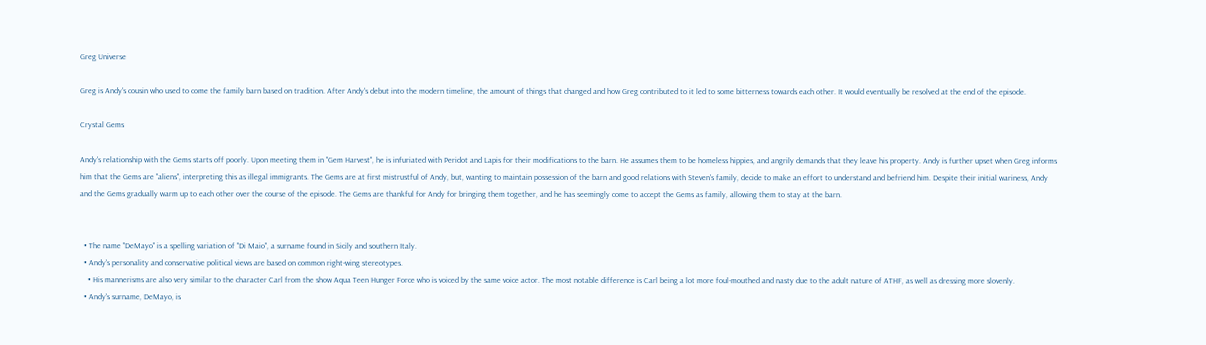Greg Universe

Greg is Andy's cousin who used to come the family barn based on tradition. After Andy's debut into the modern timeline, the amount of things that changed and how Greg contributed to it led to some bitterness towards each other. It would eventually be resolved at the end of the episode.

Crystal Gems

Andy's relationship with the Gems starts off poorly. Upon meeting them in "Gem Harvest", he is infuriated with Peridot and Lapis for their modifications to the barn. He assumes them to be homeless hippies, and angrily demands that they leave his property. Andy is further upset when Greg informs him that the Gems are "aliens", interpreting this as illegal immigrants. The Gems are at first mistrustful of Andy, but, wanting to maintain possession of the barn and good relations with Steven's family, decide to make an effort to understand and befriend him. Despite their initial wariness, Andy and the Gems gradually warm up to each other over the course of the episode. The Gems are thankful for Andy for bringing them together, and he has seemingly come to accept the Gems as family, allowing them to stay at the barn.


  • The name "DeMayo" is a spelling variation of "Di Maio", a surname found in Sicily and southern Italy.
  • Andy's personality and conservative political views are based on common right-wing stereotypes.
    • His mannerisms are also very similar to the character Carl from the show Aqua Teen Hunger Force who is voiced by the same voice actor. The most notable difference is Carl being a lot more foul-mouthed and nasty due to the adult nature of ATHF, as well as dressing more slovenly.
  • Andy's surname, DeMayo, is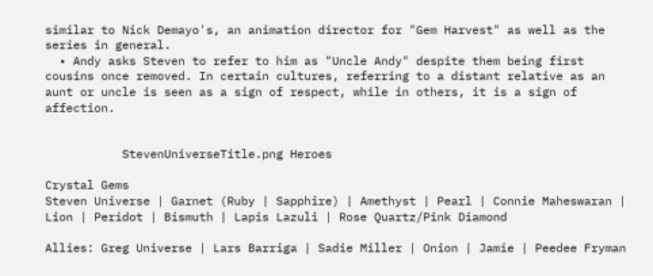similar to Nick Demayo's, an animation director for "Gem Harvest" as well as the series in general.
  • Andy asks Steven to refer to him as "Uncle Andy" despite them being first cousins once removed. In certain cultures, referring to a distant relative as an aunt or uncle is seen as a sign of respect, while in others, it is a sign of affection.


           StevenUniverseTitle.png Heroes

Crystal Gems
Steven Universe | Garnet (Ruby | Sapphire) | Amethyst | Pearl | Connie Maheswaran | Lion | Peridot | Bismuth | Lapis Lazuli | Rose Quartz/Pink Diamond

Allies: Greg Universe | Lars Barriga | Sadie Miller | Onion | Jamie | Peedee Fryman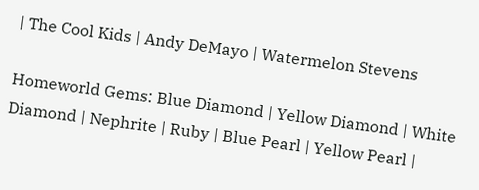| The Cool Kids | Andy DeMayo | Watermelon Stevens

Homeworld Gems: Blue Diamond | Yellow Diamond | White Diamond | Nephrite | Ruby | Blue Pearl | Yellow Pearl |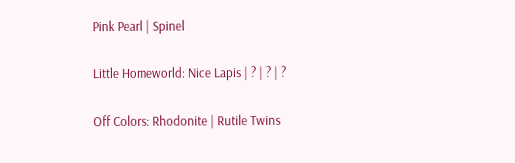Pink Pearl | Spinel

Little Homeworld: Nice Lapis | ? | ? | ?

Off Colors: Rhodonite | Rutile Twins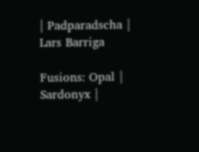| Padparadscha | Lars Barriga

Fusions: Opal | Sardonyx |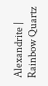Alexandrite | Rainbow Quartz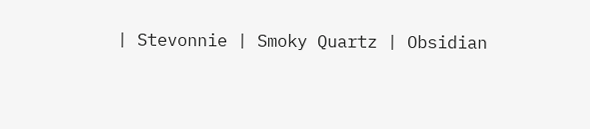| Stevonnie | Smoky Quartz | Obsidian